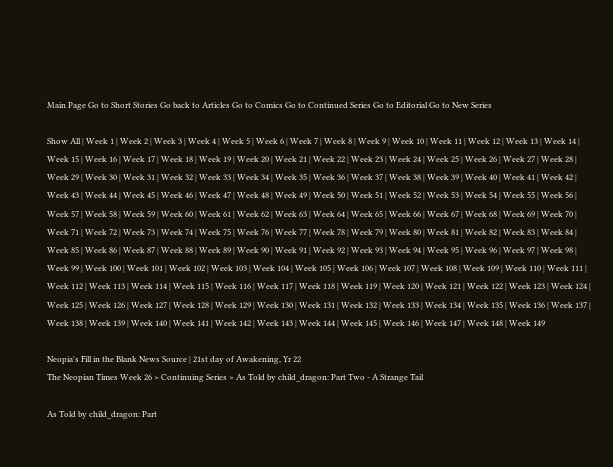Main Page Go to Short Stories Go back to Articles Go to Comics Go to Continued Series Go to Editorial Go to New Series

Show All | Week 1 | Week 2 | Week 3 | Week 4 | Week 5 | Week 6 | Week 7 | Week 8 | Week 9 | Week 10 | Week 11 | Week 12 | Week 13 | Week 14 | Week 15 | Week 16 | Week 17 | Week 18 | Week 19 | Week 20 | Week 21 | Week 22 | Week 23 | Week 24 | Week 25 | Week 26 | Week 27 | Week 28 | Week 29 | Week 30 | Week 31 | Week 32 | Week 33 | Week 34 | Week 35 | Week 36 | Week 37 | Week 38 | Week 39 | Week 40 | Week 41 | Week 42 | Week 43 | Week 44 | Week 45 | Week 46 | Week 47 | Week 48 | Week 49 | Week 50 | Week 51 | Week 52 | Week 53 | Week 54 | Week 55 | Week 56 | Week 57 | Week 58 | Week 59 | Week 60 | Week 61 | Week 62 | Week 63 | Week 64 | Week 65 | Week 66 | Week 67 | Week 68 | Week 69 | Week 70 | Week 71 | Week 72 | Week 73 | Week 74 | Week 75 | Week 76 | Week 77 | Week 78 | Week 79 | Week 80 | Week 81 | Week 82 | Week 83 | Week 84 | Week 85 | Week 86 | Week 87 | Week 88 | Week 89 | Week 90 | Week 91 | Week 92 | Week 93 | Week 94 | Week 95 | Week 96 | Week 97 | Week 98 | Week 99 | Week 100 | Week 101 | Week 102 | Week 103 | Week 104 | Week 105 | Week 106 | Week 107 | Week 108 | Week 109 | Week 110 | Week 111 | Week 112 | Week 113 | Week 114 | Week 115 | Week 116 | Week 117 | Week 118 | Week 119 | Week 120 | Week 121 | Week 122 | Week 123 | Week 124 | Week 125 | Week 126 | Week 127 | Week 128 | Week 129 | Week 130 | Week 131 | Week 132 | Week 133 | Week 134 | Week 135 | Week 136 | Week 137 | Week 138 | Week 139 | Week 140 | Week 141 | Week 142 | Week 143 | Week 144 | Week 145 | Week 146 | Week 147 | Week 148 | Week 149

Neopia's Fill in the Blank News Source | 21st day of Awakening, Yr 22
The Neopian Times Week 26 > Continuing Series > As Told by child_dragon: Part Two - A Strange Tail

As Told by child_dragon: Part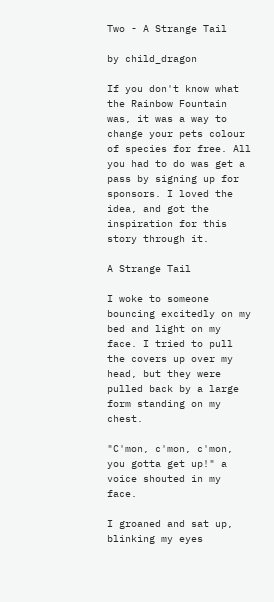Two - A Strange Tail

by child_dragon

If you don't know what the Rainbow Fountain was, it was a way to change your pets colour of species for free. All you had to do was get a pass by signing up for sponsors. I loved the idea, and got the inspiration for this story through it.

A Strange Tail

I woke to someone bouncing excitedly on my bed and light on my face. I tried to pull the covers up over my head, but they were pulled back by a large form standing on my chest.

"C'mon, c'mon, c'mon, you gotta get up!" a voice shouted in my face.

I groaned and sat up, blinking my eyes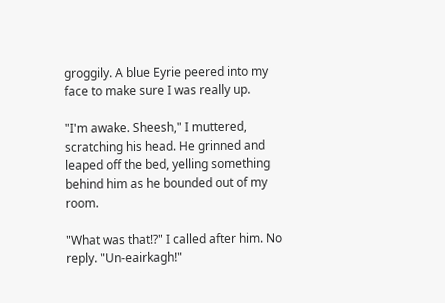groggily. A blue Eyrie peered into my face to make sure I was really up.

"I'm awake. Sheesh," I muttered, scratching his head. He grinned and leaped off the bed, yelling something behind him as he bounded out of my room.

"What was that!?" I called after him. No reply. "Un-eairkagh!"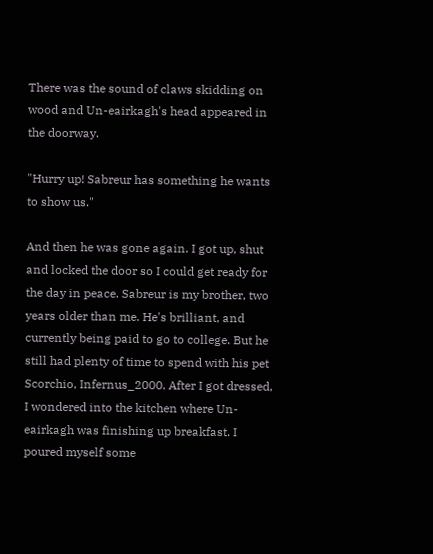There was the sound of claws skidding on wood and Un-eairkagh's head appeared in the doorway.

"Hurry up! Sabreur has something he wants to show us."

And then he was gone again. I got up, shut and locked the door so I could get ready for the day in peace. Sabreur is my brother, two years older than me. He's brilliant, and currently being paid to go to college. But he still had plenty of time to spend with his pet Scorchio, Infernus_2000. After I got dressed, I wondered into the kitchen where Un-eairkagh was finishing up breakfast. I poured myself some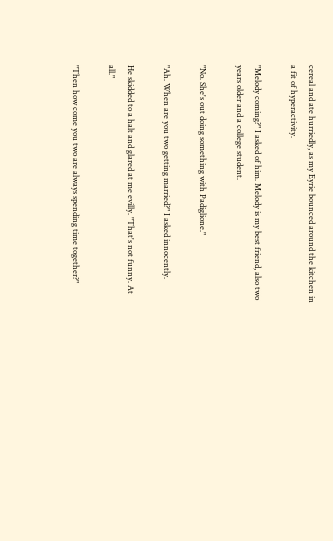cereal and ate hurriedly, as my Eyrie bounced around the kitchen in a fit of hyperactivity.

"Melody coming?" I asked of him. Melody is my best friend, also two years older and a college student.

"No. She's out doing something with Padiglione."

"Ah. When are you two getting married?" I asked innocently.

He skidded to a halt and glared at me evilly. "That's not funny. At all."

"Then how come you two are always spending time together?"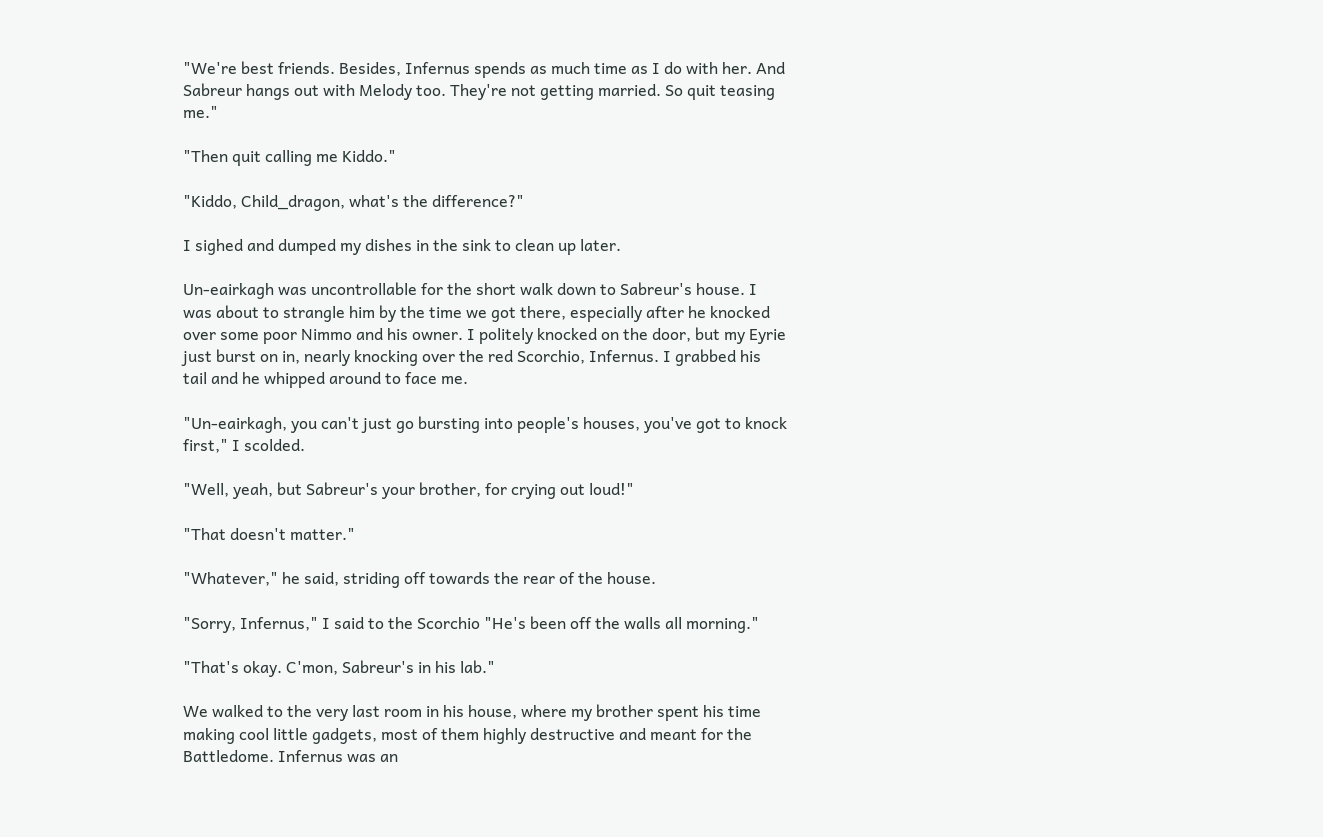"We're best friends. Besides, Infernus spends as much time as I do with her. And Sabreur hangs out with Melody too. They're not getting married. So quit teasing me."

"Then quit calling me Kiddo."

"Kiddo, Child_dragon, what's the difference?"

I sighed and dumped my dishes in the sink to clean up later.

Un-eairkagh was uncontrollable for the short walk down to Sabreur's house. I was about to strangle him by the time we got there, especially after he knocked over some poor Nimmo and his owner. I politely knocked on the door, but my Eyrie just burst on in, nearly knocking over the red Scorchio, Infernus. I grabbed his tail and he whipped around to face me.

"Un-eairkagh, you can't just go bursting into people's houses, you've got to knock first," I scolded.

"Well, yeah, but Sabreur's your brother, for crying out loud!"

"That doesn't matter."

"Whatever," he said, striding off towards the rear of the house.

"Sorry, Infernus," I said to the Scorchio "He's been off the walls all morning."

"That's okay. C'mon, Sabreur's in his lab."

We walked to the very last room in his house, where my brother spent his time making cool little gadgets, most of them highly destructive and meant for the Battledome. Infernus was an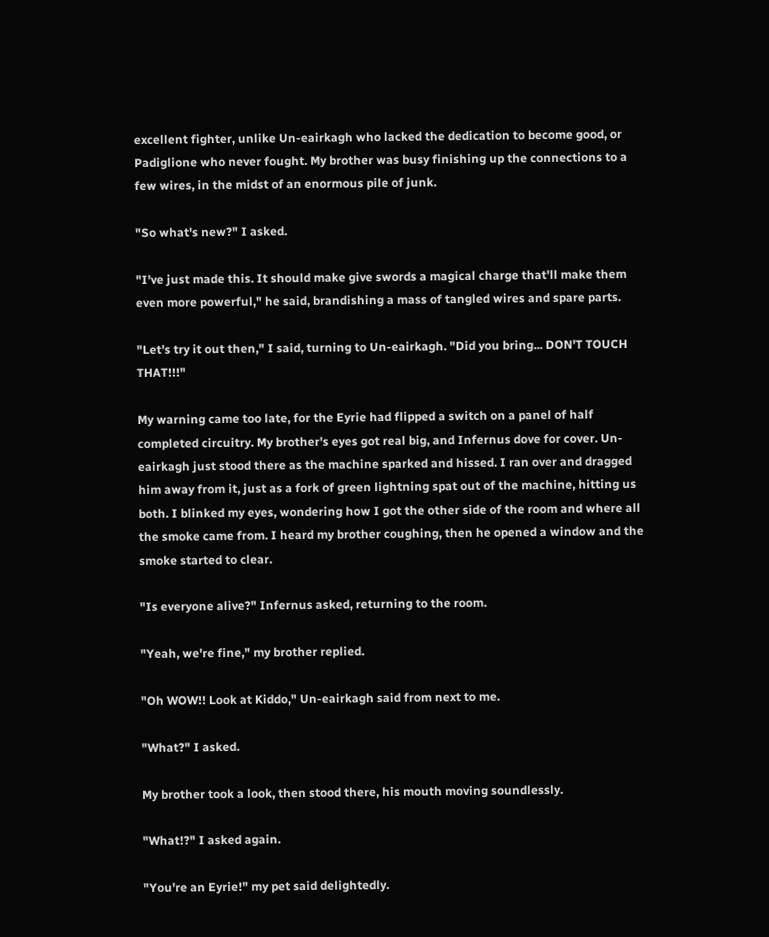excellent fighter, unlike Un-eairkagh who lacked the dedication to become good, or Padiglione who never fought. My brother was busy finishing up the connections to a few wires, in the midst of an enormous pile of junk.

"So what's new?" I asked.

"I've just made this. It should make give swords a magical charge that'll make them even more powerful," he said, brandishing a mass of tangled wires and spare parts.

"Let's try it out then," I said, turning to Un-eairkagh. "Did you bring... DON'T TOUCH THAT!!!"

My warning came too late, for the Eyrie had flipped a switch on a panel of half completed circuitry. My brother's eyes got real big, and Infernus dove for cover. Un-eairkagh just stood there as the machine sparked and hissed. I ran over and dragged him away from it, just as a fork of green lightning spat out of the machine, hitting us both. I blinked my eyes, wondering how I got the other side of the room and where all the smoke came from. I heard my brother coughing, then he opened a window and the smoke started to clear.

"Is everyone alive?" Infernus asked, returning to the room.

"Yeah, we're fine," my brother replied.

"Oh WOW!! Look at Kiddo," Un-eairkagh said from next to me.

"What?" I asked.

My brother took a look, then stood there, his mouth moving soundlessly.

"What!?" I asked again.

"You're an Eyrie!" my pet said delightedly.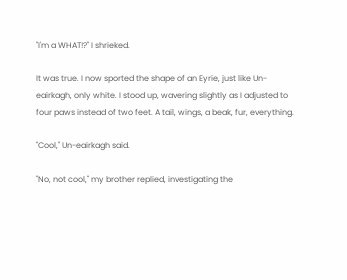"I'm a WHAT!?" I shrieked.

It was true. I now sported the shape of an Eyrie, just like Un-eairkagh, only white. I stood up, wavering slightly as I adjusted to four paws instead of two feet. A tail, wings, a beak, fur, everything.

"Cool," Un-eairkagh said.

"No, not cool," my brother replied, investigating the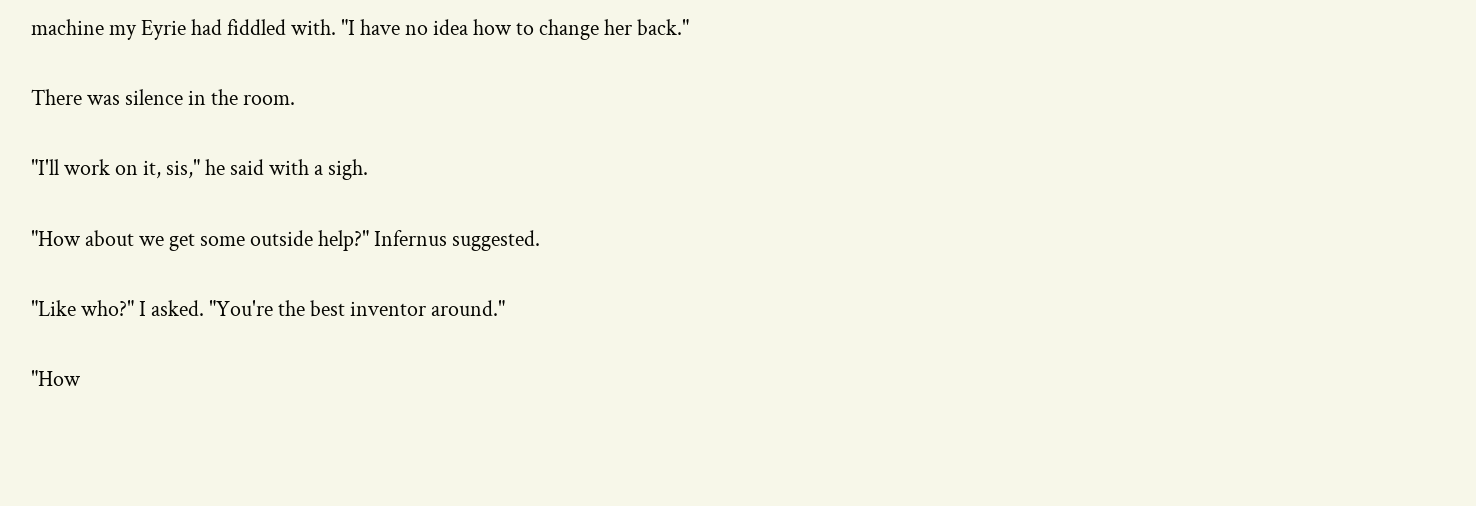machine my Eyrie had fiddled with. "I have no idea how to change her back."

There was silence in the room.

"I'll work on it, sis," he said with a sigh.

"How about we get some outside help?" Infernus suggested.

"Like who?" I asked. "You're the best inventor around."

"How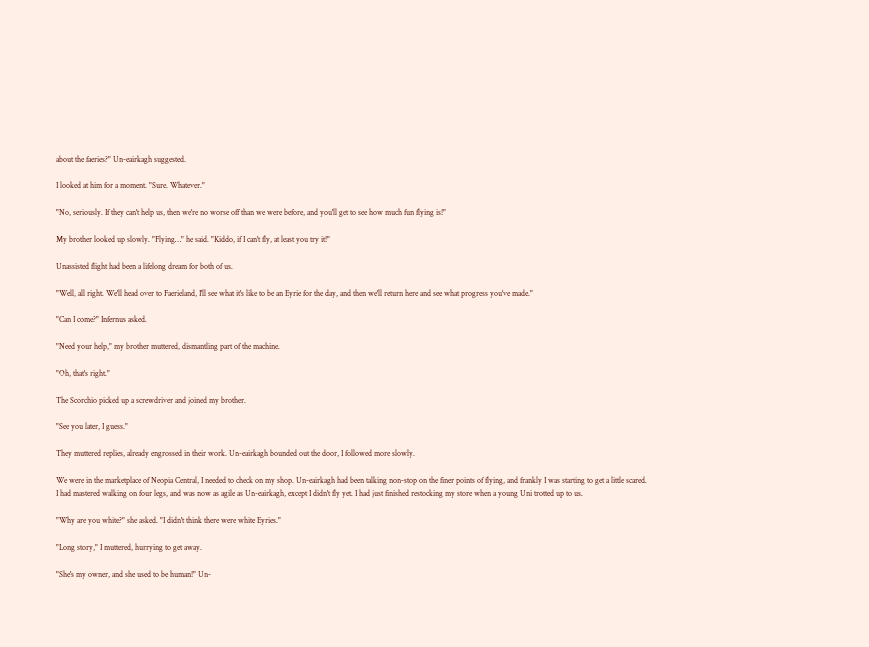about the faeries?" Un-eairkagh suggested.

I looked at him for a moment. "Sure. Whatever."

"No, seriously. If they can't help us, then we're no worse off than we were before, and you'll get to see how much fun flying is!"

My brother looked up slowly. "Flying…" he said. "Kiddo, if I can't fly, at least you try it!"

Unassisted flight had been a lifelong dream for both of us.

"Well, all right. We'll head over to Faerieland, I'll see what it's like to be an Eyrie for the day, and then we'll return here and see what progress you've made."

"Can I come?" Infernus asked.

"Need your help," my brother muttered, dismantling part of the machine.

"Oh, that's right."

The Scorchio picked up a screwdriver and joined my brother.

"See you later, I guess."

They muttered replies, already engrossed in their work. Un-eairkagh bounded out the door, I followed more slowly.

We were in the marketplace of Neopia Central, I needed to check on my shop. Un-eairkagh had been talking non-stop on the finer points of flying, and frankly I was starting to get a little scared. I had mastered walking on four legs, and was now as agile as Un-eairkagh, except I didn't fly yet. I had just finished restocking my store when a young Uni trotted up to us.

"Why are you white?" she asked. "I didn't think there were white Eyries."

"Long story," I muttered, hurrying to get away.

"She's my owner, and she used to be human!" Un-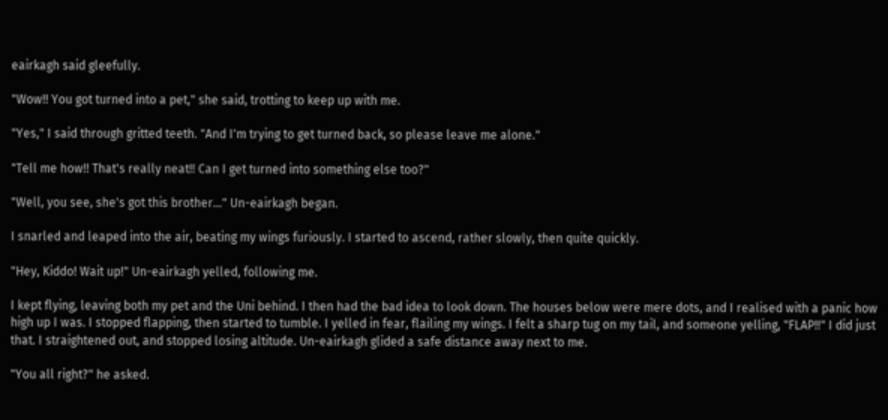eairkagh said gleefully.

"Wow!! You got turned into a pet," she said, trotting to keep up with me.

"Yes," I said through gritted teeth. "And I'm trying to get turned back, so please leave me alone."

"Tell me how!! That's really neat!! Can I get turned into something else too?"

"Well, you see, she's got this brother…" Un-eairkagh began.

I snarled and leaped into the air, beating my wings furiously. I started to ascend, rather slowly, then quite quickly.

"Hey, Kiddo! Wait up!" Un-eairkagh yelled, following me.

I kept flying, leaving both my pet and the Uni behind. I then had the bad idea to look down. The houses below were mere dots, and I realised with a panic how high up I was. I stopped flapping, then started to tumble. I yelled in fear, flailing my wings. I felt a sharp tug on my tail, and someone yelling, "FLAP!!" I did just that. I straightened out, and stopped losing altitude. Un-eairkagh glided a safe distance away next to me.

"You all right?" he asked.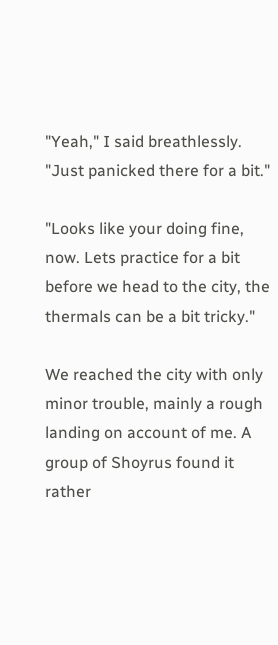"Yeah," I said breathlessly. "Just panicked there for a bit."

"Looks like your doing fine, now. Lets practice for a bit before we head to the city, the thermals can be a bit tricky."

We reached the city with only minor trouble, mainly a rough landing on account of me. A group of Shoyrus found it rather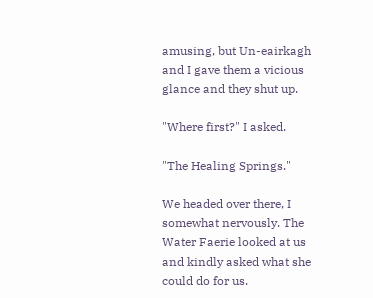amusing, but Un-eairkagh and I gave them a vicious glance and they shut up.

"Where first?" I asked.

"The Healing Springs."

We headed over there, I somewhat nervously. The Water Faerie looked at us and kindly asked what she could do for us.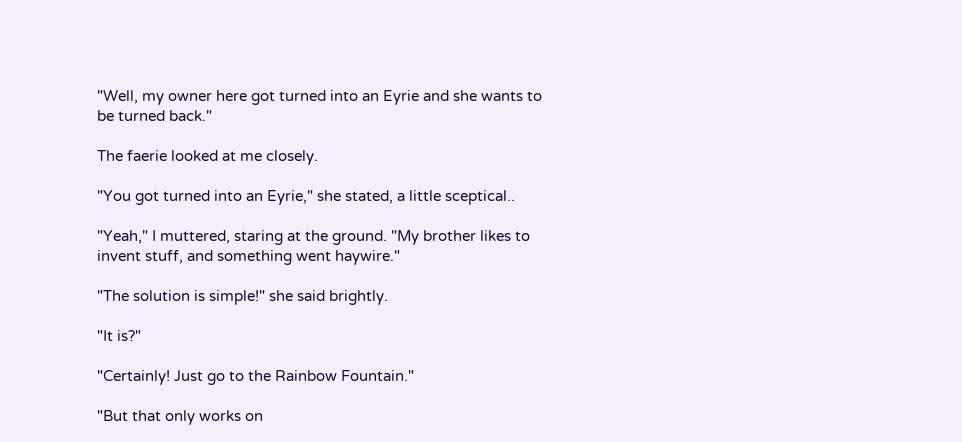"Well, my owner here got turned into an Eyrie and she wants to be turned back."

The faerie looked at me closely.

"You got turned into an Eyrie," she stated, a little sceptical..

"Yeah," I muttered, staring at the ground. "My brother likes to invent stuff, and something went haywire."

"The solution is simple!" she said brightly.

"It is?"

"Certainly! Just go to the Rainbow Fountain."

"But that only works on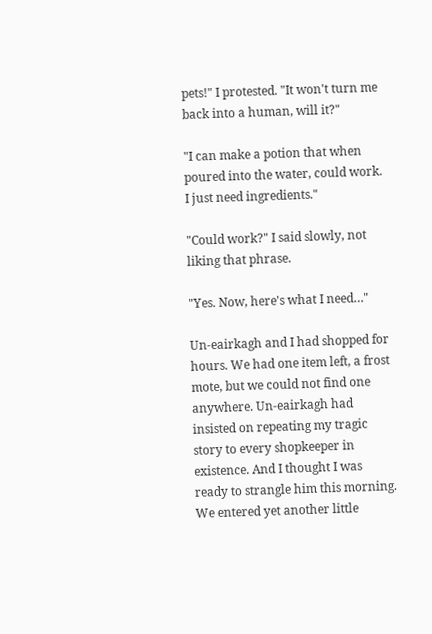pets!" I protested. "It won't turn me back into a human, will it?"

"I can make a potion that when poured into the water, could work. I just need ingredients."

"Could work?" I said slowly, not liking that phrase.

"Yes. Now, here's what I need…"

Un-eairkagh and I had shopped for hours. We had one item left, a frost mote, but we could not find one anywhere. Un-eairkagh had insisted on repeating my tragic story to every shopkeeper in existence. And I thought I was ready to strangle him this morning. We entered yet another little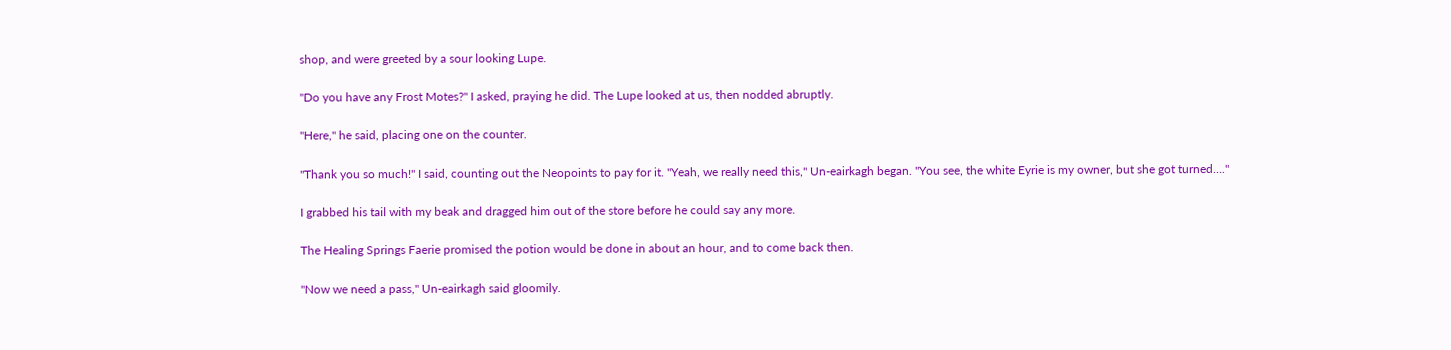shop, and were greeted by a sour looking Lupe.

"Do you have any Frost Motes?" I asked, praying he did. The Lupe looked at us, then nodded abruptly.

"Here," he said, placing one on the counter.

"Thank you so much!" I said, counting out the Neopoints to pay for it. "Yeah, we really need this," Un-eairkagh began. "You see, the white Eyrie is my owner, but she got turned…."

I grabbed his tail with my beak and dragged him out of the store before he could say any more.

The Healing Springs Faerie promised the potion would be done in about an hour, and to come back then.

"Now we need a pass," Un-eairkagh said gloomily.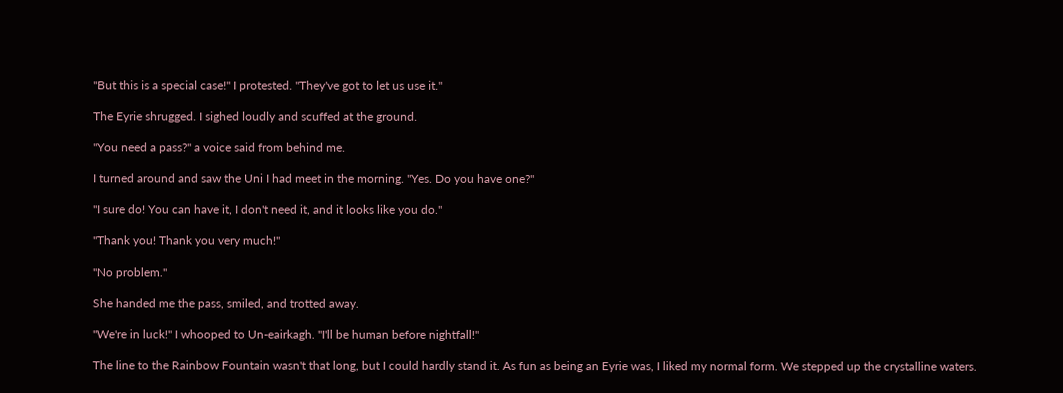"But this is a special case!" I protested. "They've got to let us use it."

The Eyrie shrugged. I sighed loudly and scuffed at the ground.

"You need a pass?" a voice said from behind me.

I turned around and saw the Uni I had meet in the morning. "Yes. Do you have one?"

"I sure do! You can have it, I don't need it, and it looks like you do."

"Thank you! Thank you very much!"

"No problem."

She handed me the pass, smiled, and trotted away.

"We're in luck!" I whooped to Un-eairkagh. "I'll be human before nightfall!"

The line to the Rainbow Fountain wasn't that long, but I could hardly stand it. As fun as being an Eyrie was, I liked my normal form. We stepped up the crystalline waters.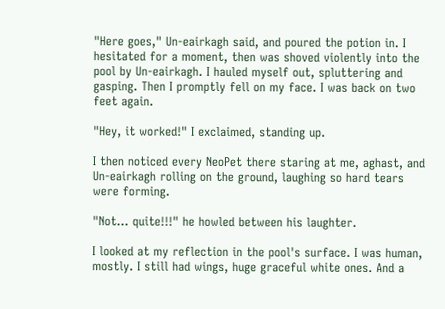"Here goes," Un-eairkagh said, and poured the potion in. I hesitated for a moment, then was shoved violently into the pool by Un-eairkagh. I hauled myself out, spluttering and gasping. Then I promptly fell on my face. I was back on two feet again.

"Hey, it worked!" I exclaimed, standing up.

I then noticed every NeoPet there staring at me, aghast, and Un-eairkagh rolling on the ground, laughing so hard tears were forming.

"Not… quite!!!" he howled between his laughter.

I looked at my reflection in the pool's surface. I was human, mostly. I still had wings, huge graceful white ones. And a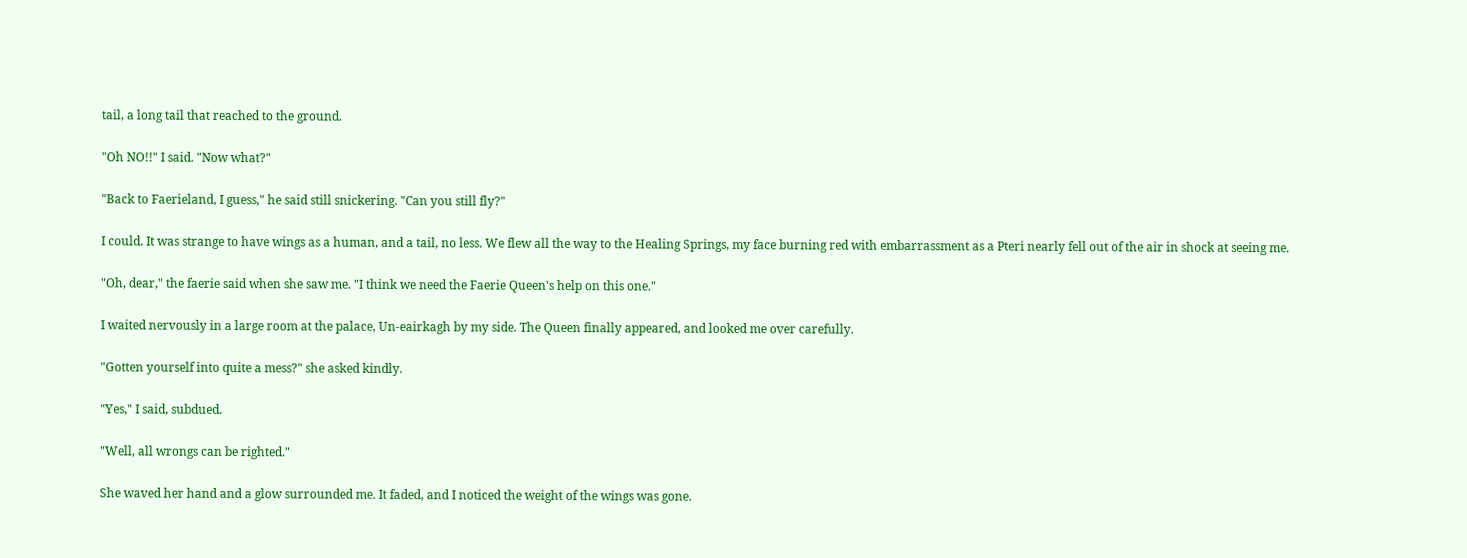tail, a long tail that reached to the ground.

"Oh NO!!" I said. "Now what?"

"Back to Faerieland, I guess," he said still snickering. "Can you still fly?"

I could. It was strange to have wings as a human, and a tail, no less. We flew all the way to the Healing Springs, my face burning red with embarrassment as a Pteri nearly fell out of the air in shock at seeing me.

"Oh, dear," the faerie said when she saw me. "I think we need the Faerie Queen's help on this one."

I waited nervously in a large room at the palace, Un-eairkagh by my side. The Queen finally appeared, and looked me over carefully.

"Gotten yourself into quite a mess?" she asked kindly.

"Yes," I said, subdued.

"Well, all wrongs can be righted."

She waved her hand and a glow surrounded me. It faded, and I noticed the weight of the wings was gone.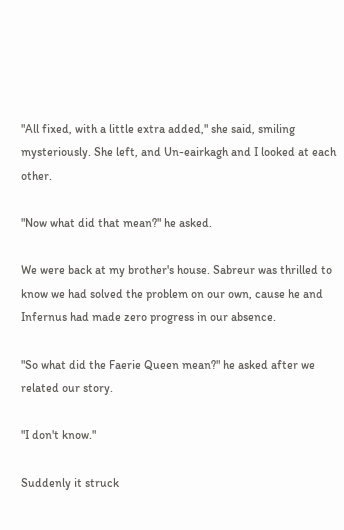"All fixed, with a little extra added," she said, smiling mysteriously. She left, and Un-eairkagh and I looked at each other.

"Now what did that mean?" he asked.

We were back at my brother's house. Sabreur was thrilled to know we had solved the problem on our own, cause he and Infernus had made zero progress in our absence.

"So what did the Faerie Queen mean?" he asked after we related our story.

"I don't know."

Suddenly it struck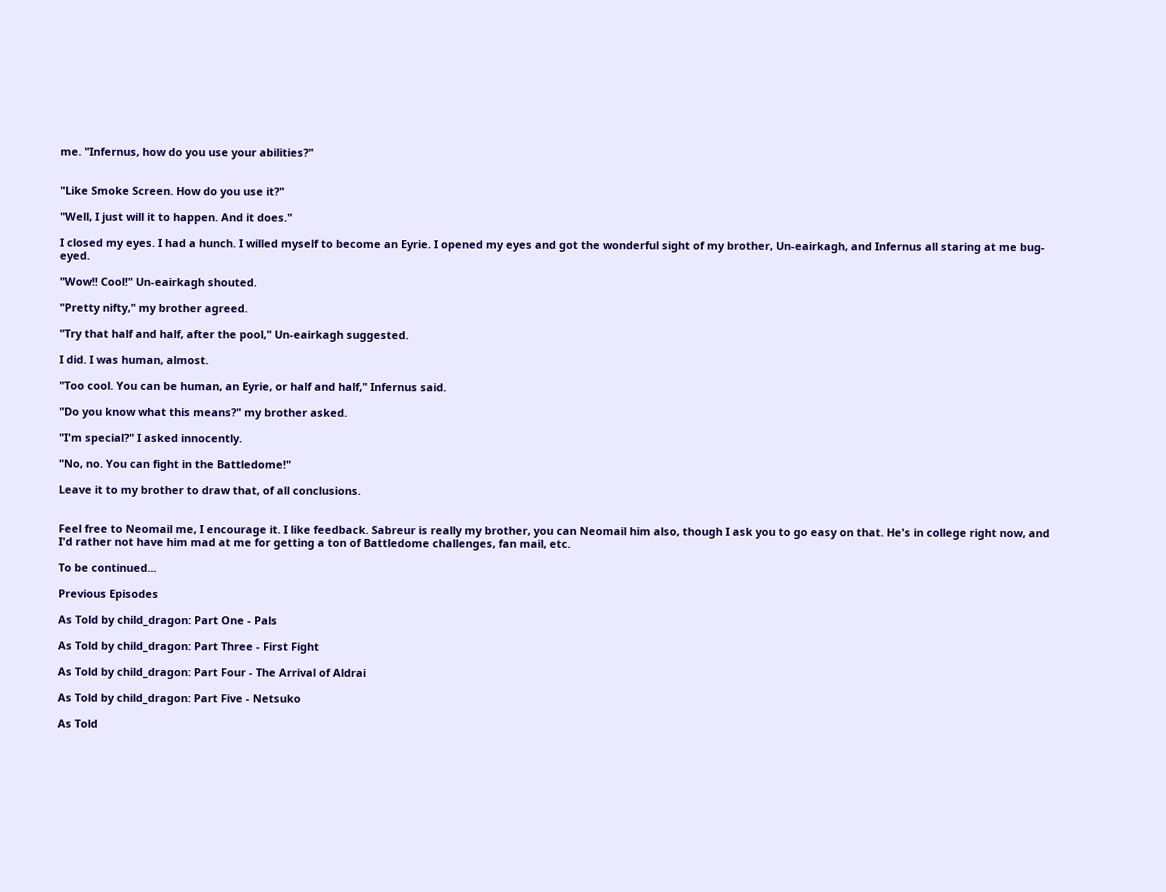me. "Infernus, how do you use your abilities?"


"Like Smoke Screen. How do you use it?"

"Well, I just will it to happen. And it does."

I closed my eyes. I had a hunch. I willed myself to become an Eyrie. I opened my eyes and got the wonderful sight of my brother, Un-eairkagh, and Infernus all staring at me bug-eyed.

"Wow!! Cool!" Un-eairkagh shouted.

"Pretty nifty," my brother agreed.

"Try that half and half, after the pool," Un-eairkagh suggested.

I did. I was human, almost.

"Too cool. You can be human, an Eyrie, or half and half," Infernus said.

"Do you know what this means?" my brother asked.

"I'm special?" I asked innocently.

"No, no. You can fight in the Battledome!"

Leave it to my brother to draw that, of all conclusions.


Feel free to Neomail me, I encourage it. I like feedback. Sabreur is really my brother, you can Neomail him also, though I ask you to go easy on that. He's in college right now, and I'd rather not have him mad at me for getting a ton of Battledome challenges, fan mail, etc.

To be continued...

Previous Episodes

As Told by child_dragon: Part One - Pals

As Told by child_dragon: Part Three - First Fight

As Told by child_dragon: Part Four - The Arrival of Aldrai

As Told by child_dragon: Part Five - Netsuko

As Told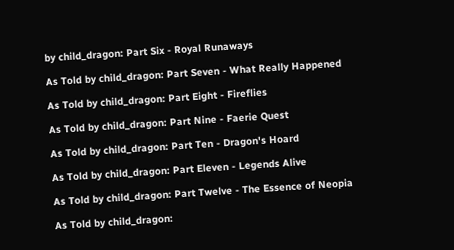by child_dragon: Part Six - Royal Runaways

As Told by child_dragon: Part Seven - What Really Happened

As Told by child_dragon: Part Eight - Fireflies

As Told by child_dragon: Part Nine - Faerie Quest

As Told by child_dragon: Part Ten - Dragon's Hoard

As Told by child_dragon: Part Eleven - Legends Alive

As Told by child_dragon: Part Twelve - The Essence of Neopia

As Told by child_dragon: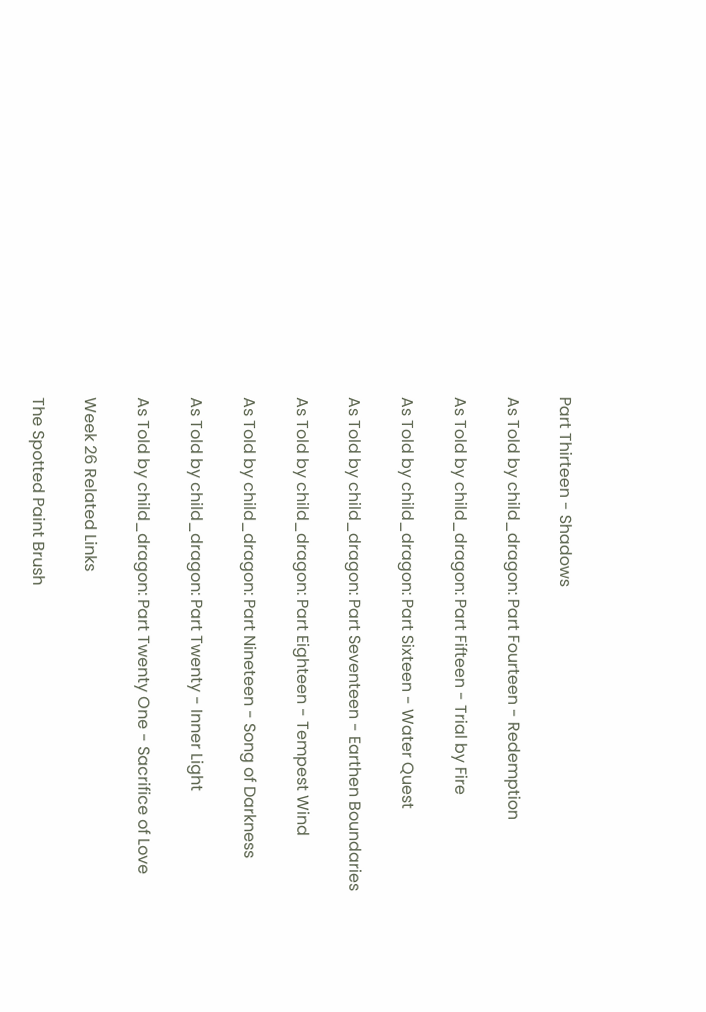Part Thirteen - Shadows

As Told by child_dragon: Part Fourteen - Redemption

As Told by child_dragon: Part Fifteen - Trial by Fire

As Told by child_dragon: Part Sixteen - Water Quest

As Told by child_dragon: Part Seventeen - Earthen Boundaries

As Told by child_dragon: Part Eighteen - Tempest Wind

As Told by child_dragon: Part Nineteen - Song of Darkness

As Told by child_dragon: Part Twenty - Inner Light

As Told by child_dragon: Part Twenty One - Sacrifice of Love

Week 26 Related Links

The Spotted Paint Brush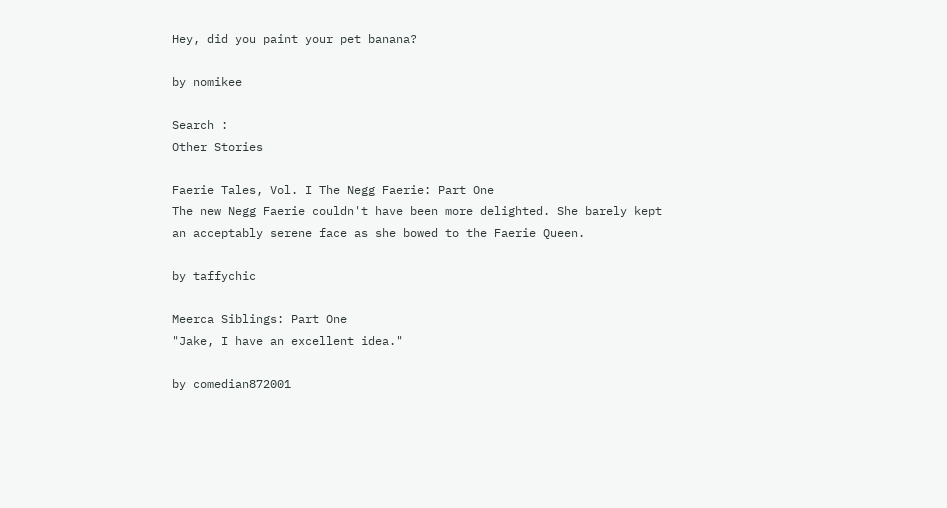Hey, did you paint your pet banana?

by nomikee

Search :
Other Stories

Faerie Tales, Vol. I The Negg Faerie: Part One
The new Negg Faerie couldn't have been more delighted. She barely kept an acceptably serene face as she bowed to the Faerie Queen.

by taffychic

Meerca Siblings: Part One
"Jake, I have an excellent idea."

by comedian872001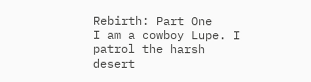Rebirth: Part One
I am a cowboy Lupe. I patrol the harsh desert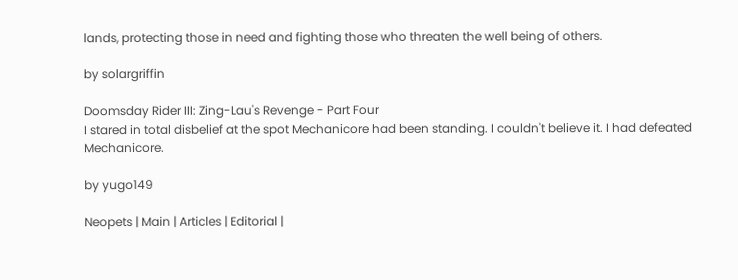lands, protecting those in need and fighting those who threaten the well being of others.

by solargriffin

Doomsday Rider III: Zing-Lau's Revenge - Part Four
I stared in total disbelief at the spot Mechanicore had been standing. I couldn't believe it. I had defeated Mechanicore.

by yugo149

Neopets | Main | Articles | Editorial |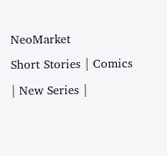NeoMarket
Short Stories | Comics | New Series |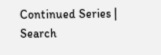Continued Series | Search